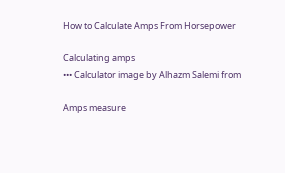How to Calculate Amps From Horsepower

Calculating amps
••• Calculator image by Alhazm Salemi from

Amps measure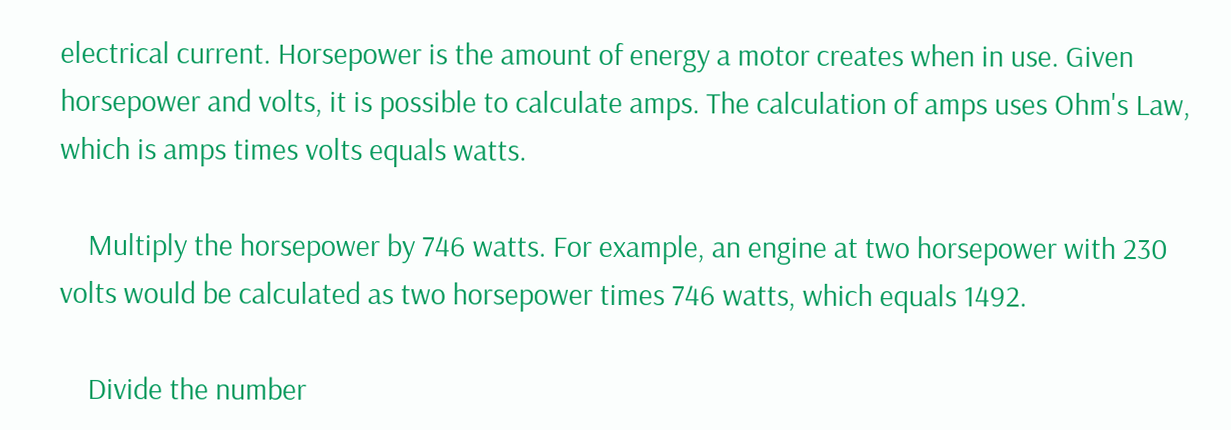electrical current. Horsepower is the amount of energy a motor creates when in use. Given horsepower and volts, it is possible to calculate amps. The calculation of amps uses Ohm's Law, which is amps times volts equals watts.

    Multiply the horsepower by 746 watts. For example, an engine at two horsepower with 230 volts would be calculated as two horsepower times 746 watts, which equals 1492.

    Divide the number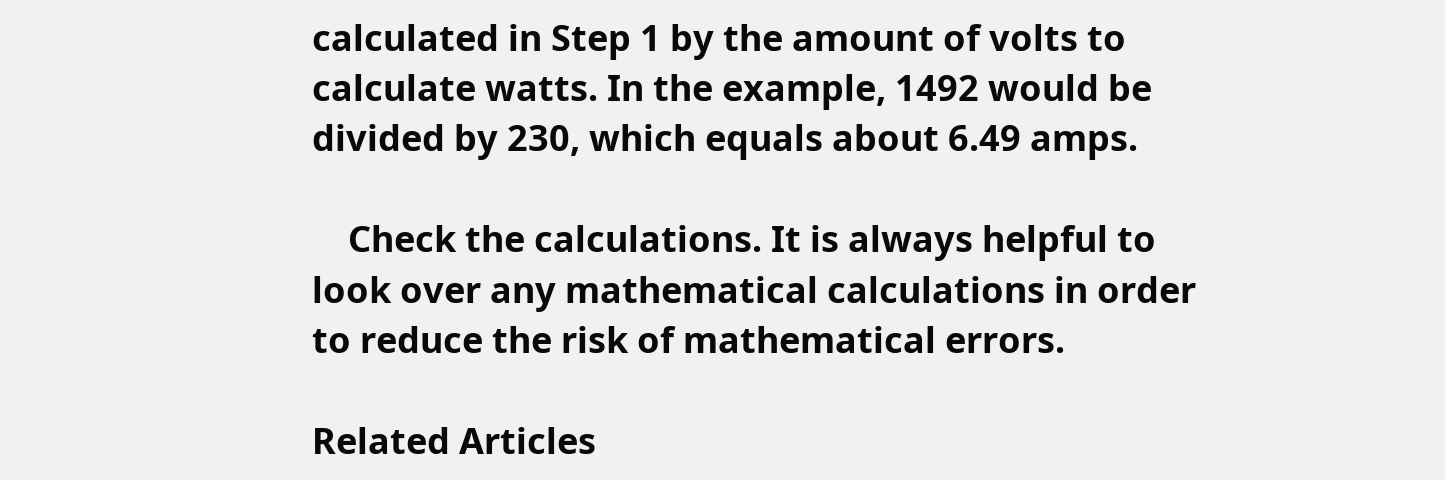calculated in Step 1 by the amount of volts to calculate watts. In the example, 1492 would be divided by 230, which equals about 6.49 amps.

    Check the calculations. It is always helpful to look over any mathematical calculations in order to reduce the risk of mathematical errors.

Related Articles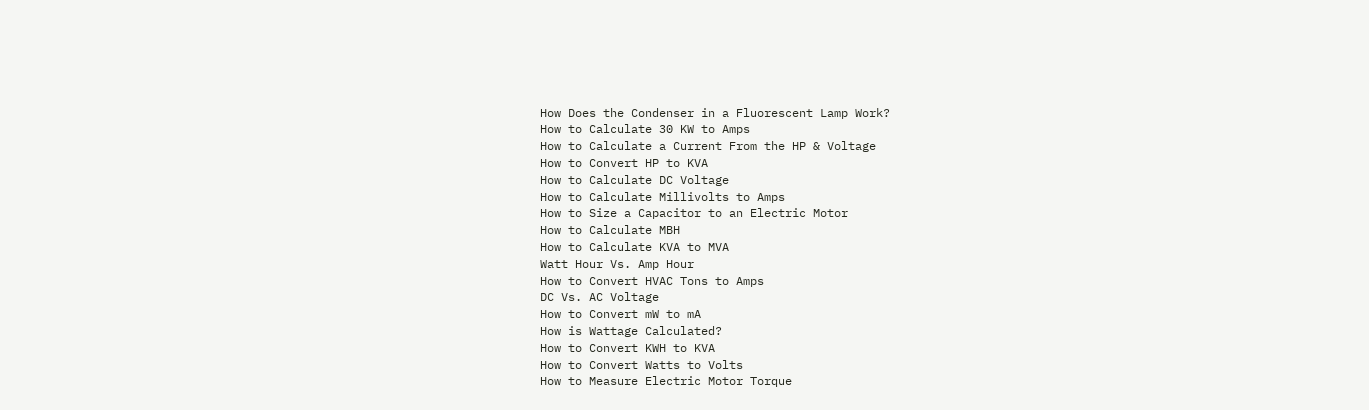How Does the Condenser in a Fluorescent Lamp Work?
How to Calculate 30 KW to Amps
How to Calculate a Current From the HP & Voltage
How to Convert HP to KVA
How to Calculate DC Voltage
How to Calculate Millivolts to Amps
How to Size a Capacitor to an Electric Motor
How to Calculate MBH
How to Calculate KVA to MVA
Watt Hour Vs. Amp Hour
How to Convert HVAC Tons to Amps
DC Vs. AC Voltage
How to Convert mW to mA
How is Wattage Calculated?
How to Convert KWH to KVA
How to Convert Watts to Volts
How to Measure Electric Motor Torque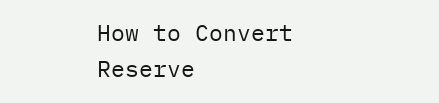How to Convert Reserve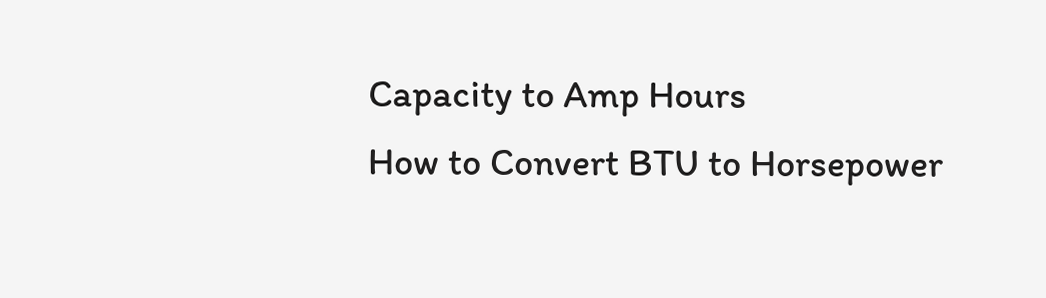Capacity to Amp Hours
How to Convert BTU to Horsepower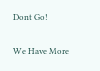Dont Go!

We Have More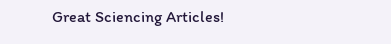Great Sciencing Articles!